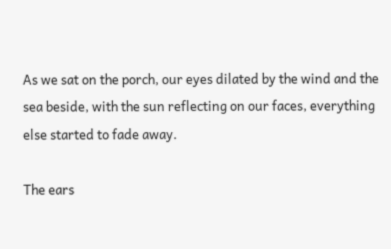As we sat on the porch, our eyes dilated by the wind and the sea beside, with the sun reflecting on our faces, everything else started to fade away.

The ears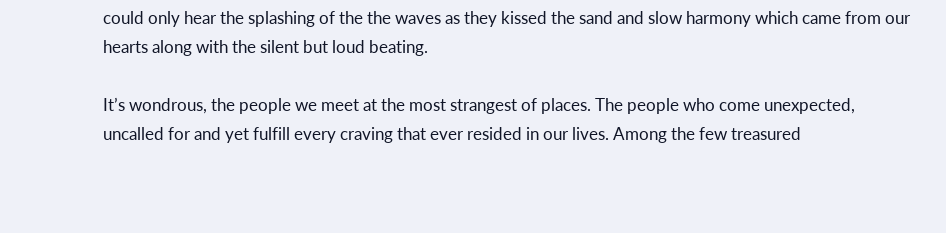could only hear the splashing of the the waves as they kissed the sand and slow harmony which came from our hearts along with the silent but loud beating.

It’s wondrous, the people we meet at the most strangest of places. The people who come unexpected, uncalled for and yet fulfill every craving that ever resided in our lives. Among the few treasured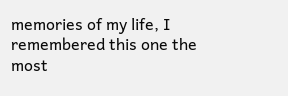memories of my life, I remembered this one the most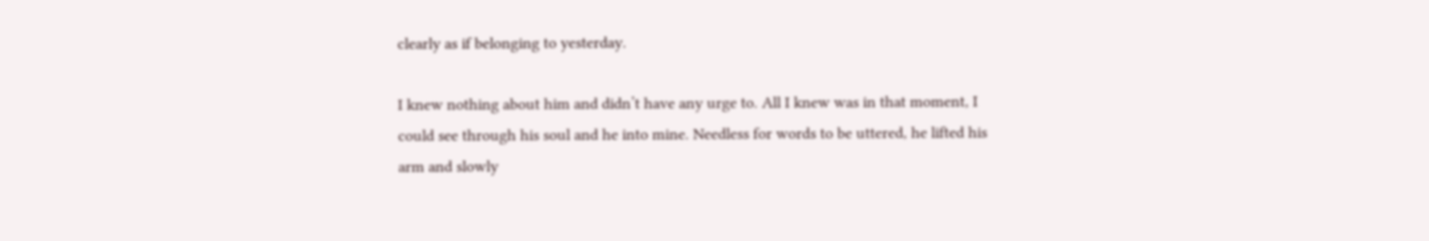clearly as if belonging to yesterday.

I knew nothing about him and didn’t have any urge to. All I knew was in that moment, I could see through his soul and he into mine. Needless for words to be uttered, he lifted his arm and slowly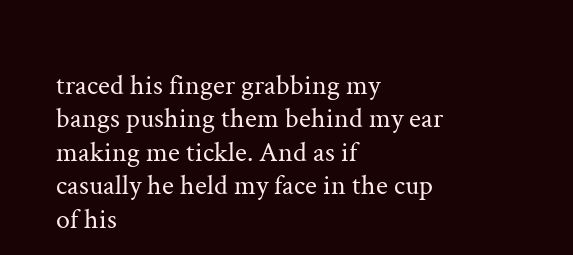traced his finger grabbing my bangs pushing them behind my ear making me tickle. And as if casually he held my face in the cup of his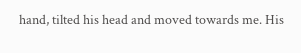hand, tilted his head and moved towards me. His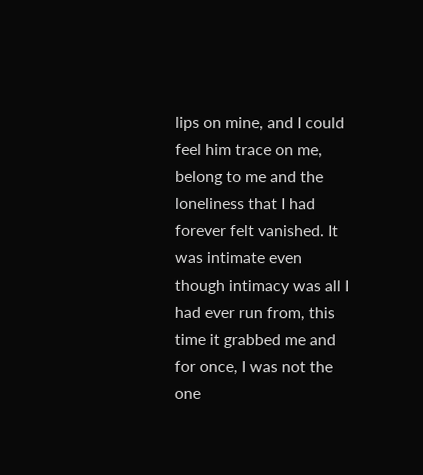lips on mine, and I could feel him trace on me, belong to me and the loneliness that I had forever felt vanished. It was intimate even though intimacy was all I had ever run from, this time it grabbed me and for once, I was not the one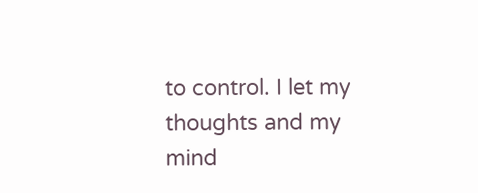to control. I let my thoughts and my mind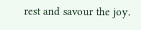rest and savour the joy.